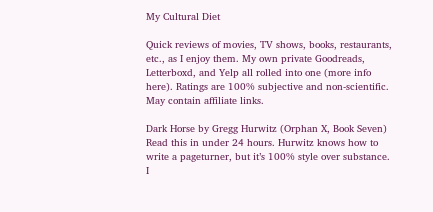My Cultural Diet

Quick reviews of movies, TV shows, books, restaurants, etc., as I enjoy them. My own private Goodreads, Letterboxd, and Yelp all rolled into one (more info here). Ratings are 100% subjective and non-scientific. May contain affiliate links.

Dark Horse by Gregg Hurwitz (Orphan X, Book Seven)
Read this in under 24 hours. Hurwitz knows how to write a pageturner, but it’s 100% style over substance. I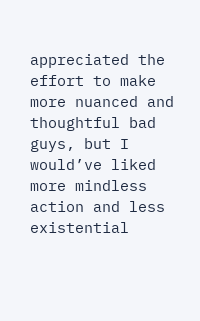appreciated the effort to make more nuanced and thoughtful bad guys, but I would’ve liked more mindless action and less existential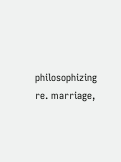philosophizing re. marriage,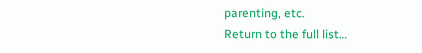parenting, etc.
Return to the full list…